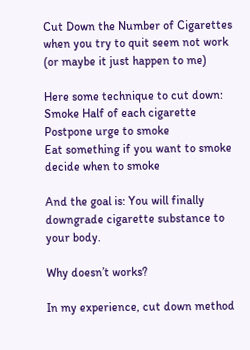Cut Down the Number of Cigarettes when you try to quit seem not work (or maybe it just happen to me)

Here some technique to cut down:
Smoke Half of each cigarette
Postpone urge to smoke
Eat something if you want to smoke
decide when to smoke

And the goal is: You will finally downgrade cigarette substance to your body.

Why doesn’t works?

In my experience, cut down method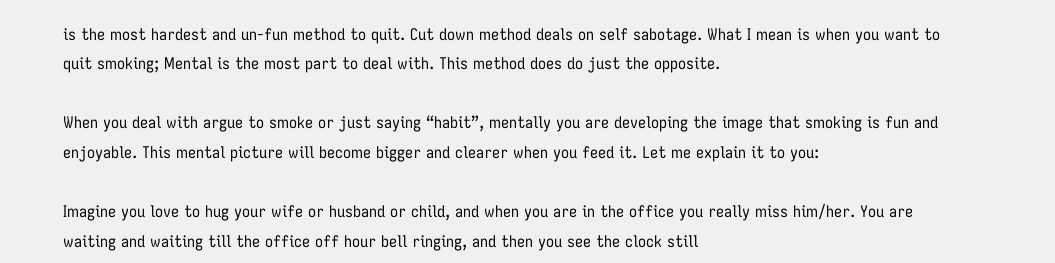is the most hardest and un-fun method to quit. Cut down method deals on self sabotage. What I mean is when you want to quit smoking; Mental is the most part to deal with. This method does do just the opposite.

When you deal with argue to smoke or just saying “habit”, mentally you are developing the image that smoking is fun and enjoyable. This mental picture will become bigger and clearer when you feed it. Let me explain it to you:

Imagine you love to hug your wife or husband or child, and when you are in the office you really miss him/her. You are waiting and waiting till the office off hour bell ringing, and then you see the clock still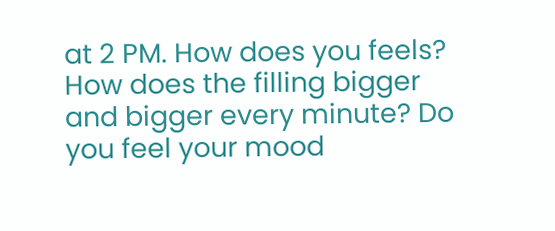at 2 PM. How does you feels? How does the filling bigger and bigger every minute? Do you feel your mood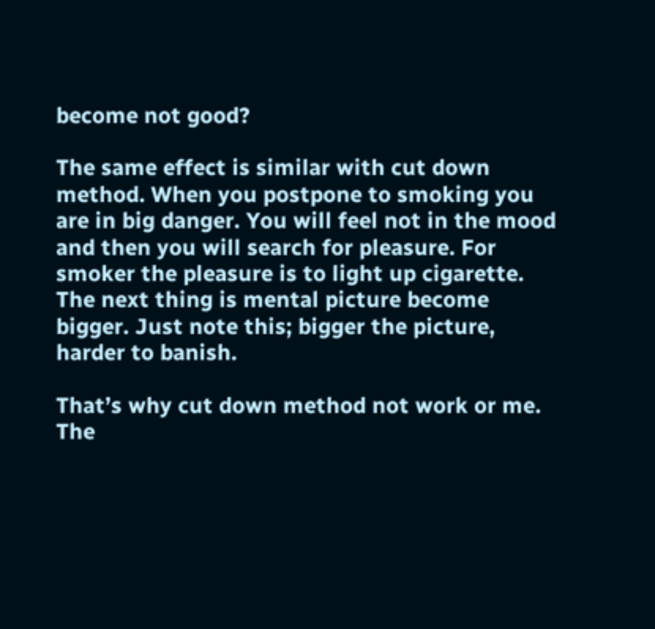become not good?

The same effect is similar with cut down method. When you postpone to smoking you are in big danger. You will feel not in the mood and then you will search for pleasure. For smoker the pleasure is to light up cigarette. The next thing is mental picture become bigger. Just note this; bigger the picture, harder to banish.

That’s why cut down method not work or me. The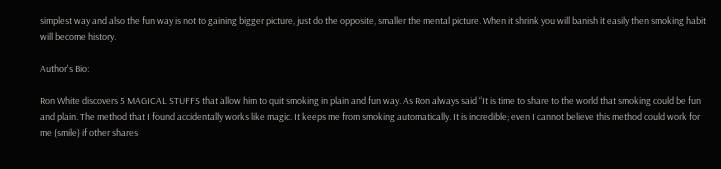simplest way and also the fun way is not to gaining bigger picture, just do the opposite, smaller the mental picture. When it shrink you will banish it easily then smoking habit will become history.

Author's Bio:

Ron White discovers 5 MAGICAL STUFFS that allow him to quit smoking in plain and fun way. As Ron always said “It is time to share to the world that smoking could be fun and plain. The method that I found accidentally works like magic. It keeps me from smoking automatically. It is incredible; even I cannot believe this method could work for me (smile) if other shares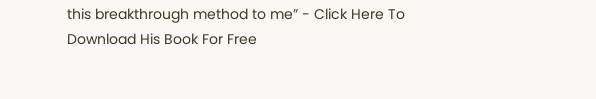this breakthrough method to me” - Click Here To Download His Book For Free